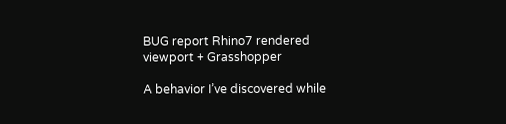BUG report Rhino7 rendered viewport + Grasshopper

A behavior I’ve discovered while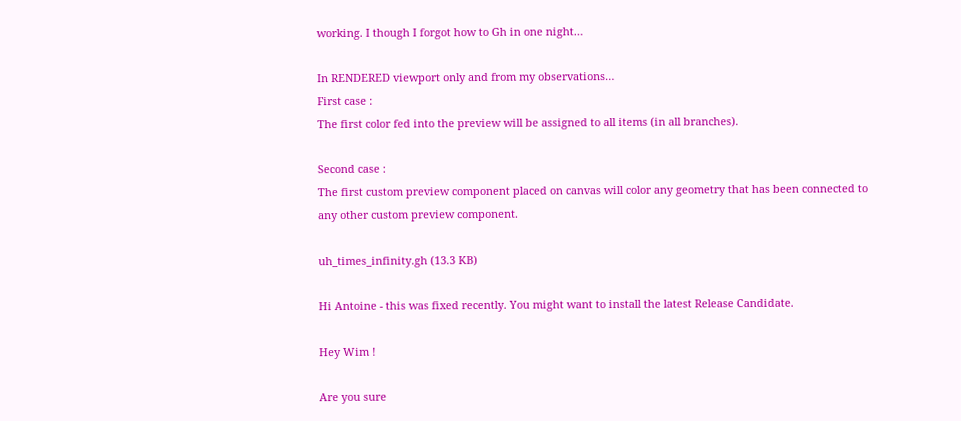working. I though I forgot how to Gh in one night…

In RENDERED viewport only and from my observations…
First case :
The first color fed into the preview will be assigned to all items (in all branches).

Second case :
The first custom preview component placed on canvas will color any geometry that has been connected to any other custom preview component.

uh_times_infinity.gh (13.3 KB)

Hi Antoine - this was fixed recently. You might want to install the latest Release Candidate.

Hey Wim !

Are you sure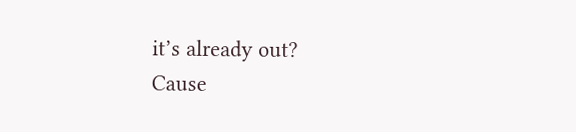it’s already out?
Cause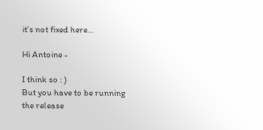it’s not fixed here…

Hi Antoine -

I think so : )
But you have to be running the release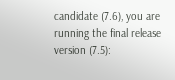candidate (7.6), you are running the final release version (7.5):